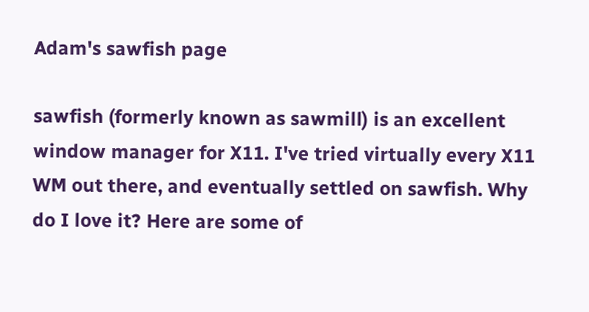Adam's sawfish page

sawfish (formerly known as sawmill) is an excellent window manager for X11. I've tried virtually every X11 WM out there, and eventually settled on sawfish. Why do I love it? Here are some of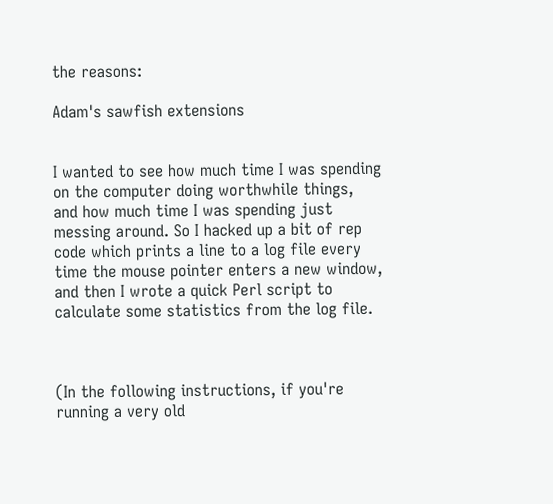the reasons:

Adam's sawfish extensions


I wanted to see how much time I was spending on the computer doing worthwhile things, and how much time I was spending just messing around. So I hacked up a bit of rep code which prints a line to a log file every time the mouse pointer enters a new window, and then I wrote a quick Perl script to calculate some statistics from the log file.



(In the following instructions, if you're running a very old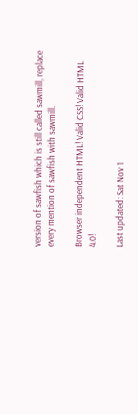version of sawfish which is still called sawmill, replace every mention of sawfish with sawmill.

Browser independent HTML! Valid CSS! Valid HTML 4.0!

Last updated: Sat Nov 1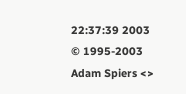22:37:39 2003
© 1995-2003 Adam Spiers <>